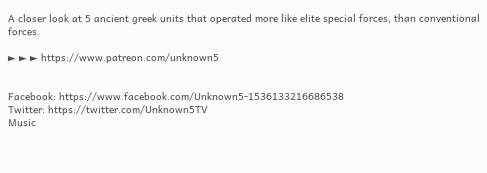A closer look at 5 ancient greek units that operated more like elite special forces, than conventional forces.

► ► ► https://www.patreon.com/unknown5


Facebook: https://www.facebook.com/Unknown5-1536133216686538
Twitter: https://twitter.com/Unknown5TV
Music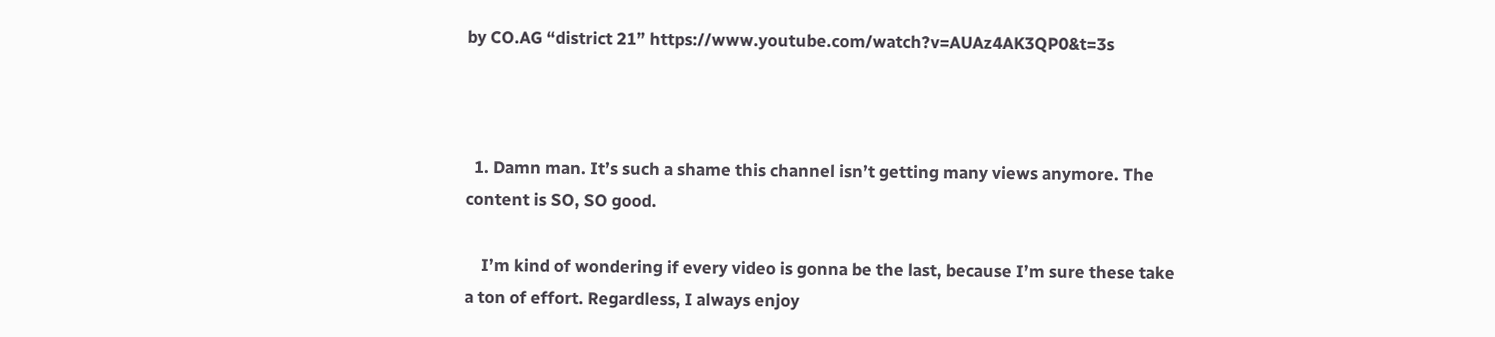by CO.AG “district 21” https://www.youtube.com/watch?v=AUAz4AK3QP0&t=3s



  1. Damn man. It’s such a shame this channel isn’t getting many views anymore. The content is SO, SO good.

    I’m kind of wondering if every video is gonna be the last, because I’m sure these take a ton of effort. Regardless, I always enjoy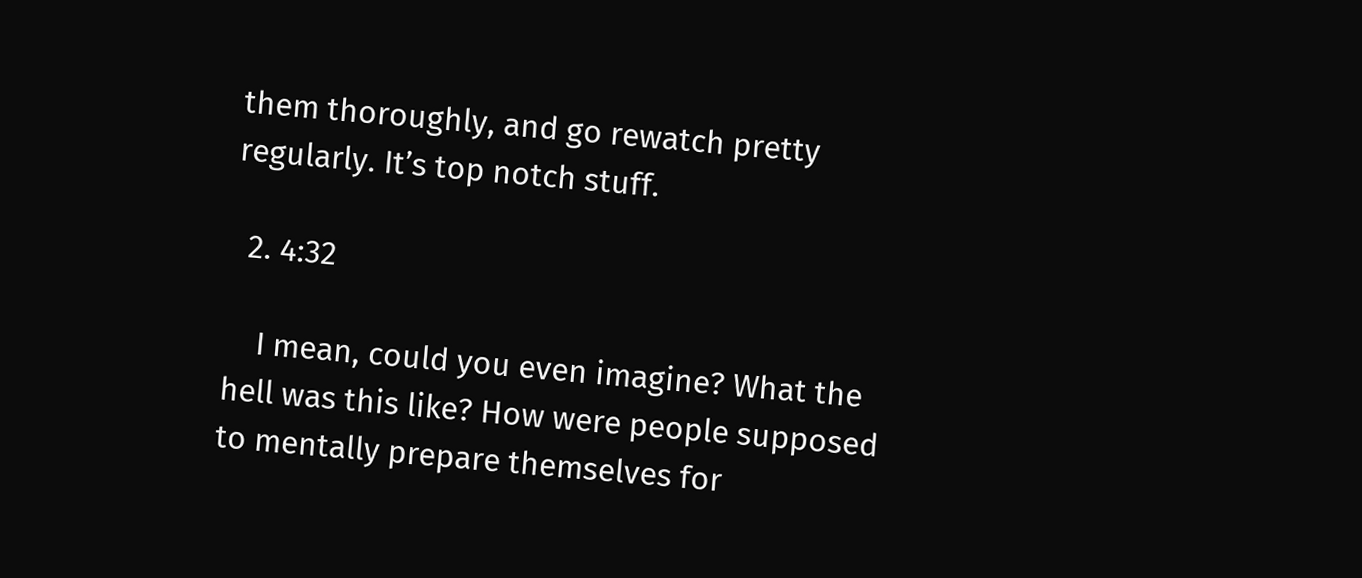them thoroughly, and go rewatch pretty regularly. It’s top notch stuff.

  2. 4:32

    I mean, could you even imagine? What the hell was this like? How were people supposed to mentally prepare themselves for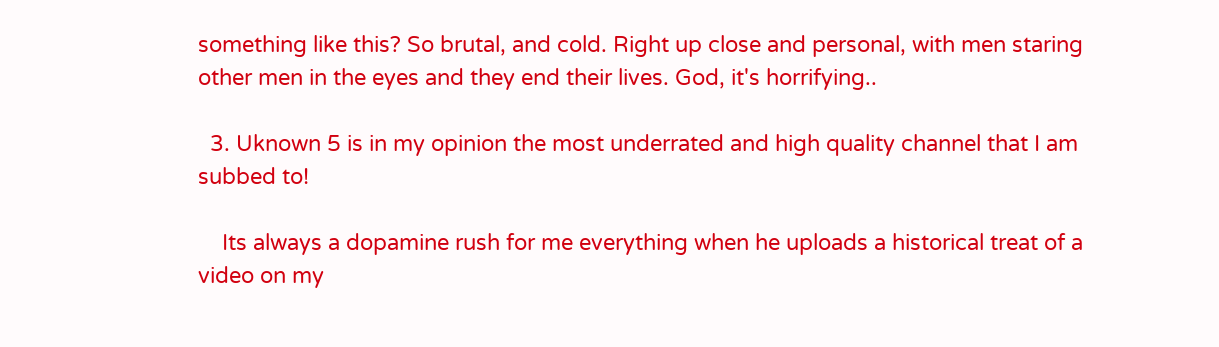something like this? So brutal, and cold. Right up close and personal, with men staring other men in the eyes and they end their lives. God, it's horrifying..

  3. Uknown 5 is in my opinion the most underrated and high quality channel that I am subbed to!

    Its always a dopamine rush for me everything when he uploads a historical treat of a video on my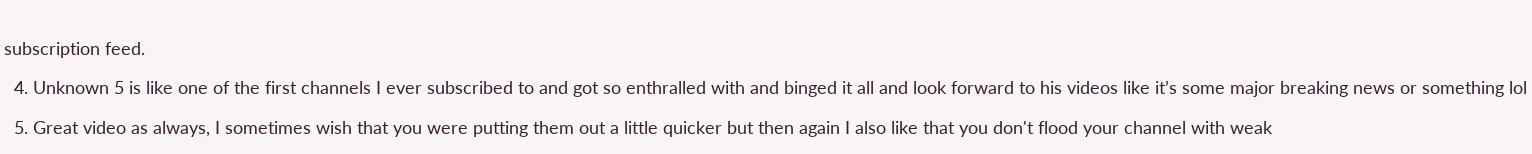subscription feed.

  4. Unknown 5 is like one of the first channels I ever subscribed to and got so enthralled with and binged it all and look forward to his videos like it’s some major breaking news or something lol

  5. Great video as always, I sometimes wish that you were putting them out a little quicker but then again I also like that you don't flood your channel with weak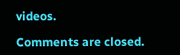videos.

Comments are closed.